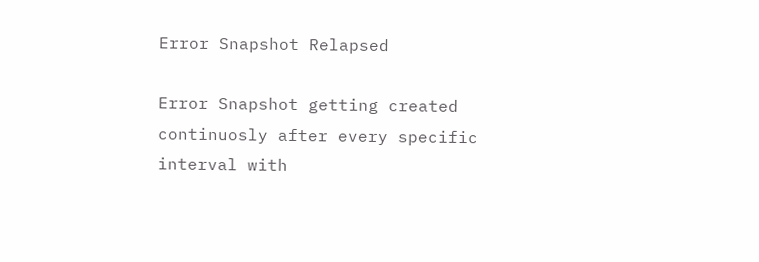Error Snapshot Relapsed

Error Snapshot getting created continuosly after every specific interval with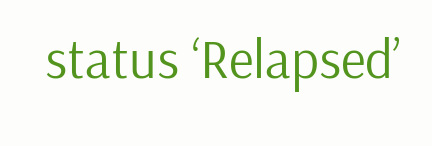status ‘Relapsed’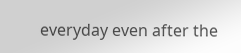everyday even after the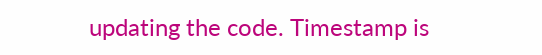updating the code. Timestamp is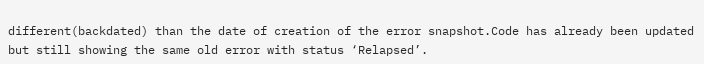different(backdated) than the date of creation of the error snapshot.Code has already been updated but still showing the same old error with status ‘Relapsed’.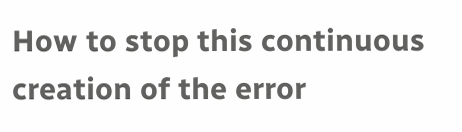How to stop this continuous creation of the error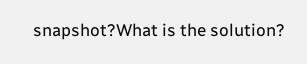snapshot?What is the solution?